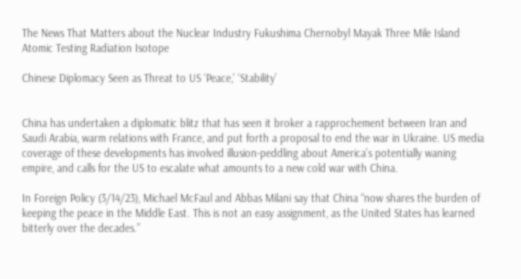The News That Matters about the Nuclear Industry Fukushima Chernobyl Mayak Three Mile Island Atomic Testing Radiation Isotope

Chinese Diplomacy Seen as Threat to US ‘Peace,’ ‘Stability’


China has undertaken a diplomatic blitz that has seen it broker a rapprochement between Iran and Saudi Arabia, warm relations with France, and put forth a proposal to end the war in Ukraine. US media coverage of these developments has involved illusion-peddling about America’s potentially waning empire, and calls for the US to escalate what amounts to a new cold war with China.

In Foreign Policy (3/14/23), Michael McFaul and Abbas Milani say that China “now shares the burden of keeping the peace in the Middle East. This is not an easy assignment, as the United States has learned bitterly over the decades.”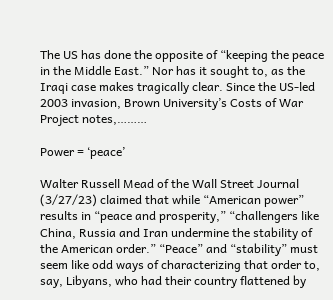The US has done the opposite of “keeping the peace in the Middle East.” Nor has it sought to, as the Iraqi case makes tragically clear. Since the US-led 2003 invasion, Brown University’s Costs of War Project notes,………

Power = ‘peace’

Walter Russell Mead of the Wall Street Journal (3/27/23) claimed that while “American power” results in “peace and prosperity,” “challengers like China, Russia and Iran undermine the stability of the American order.” “Peace” and “stability” must seem like odd ways of characterizing that order to, say, Libyans, who had their country flattened by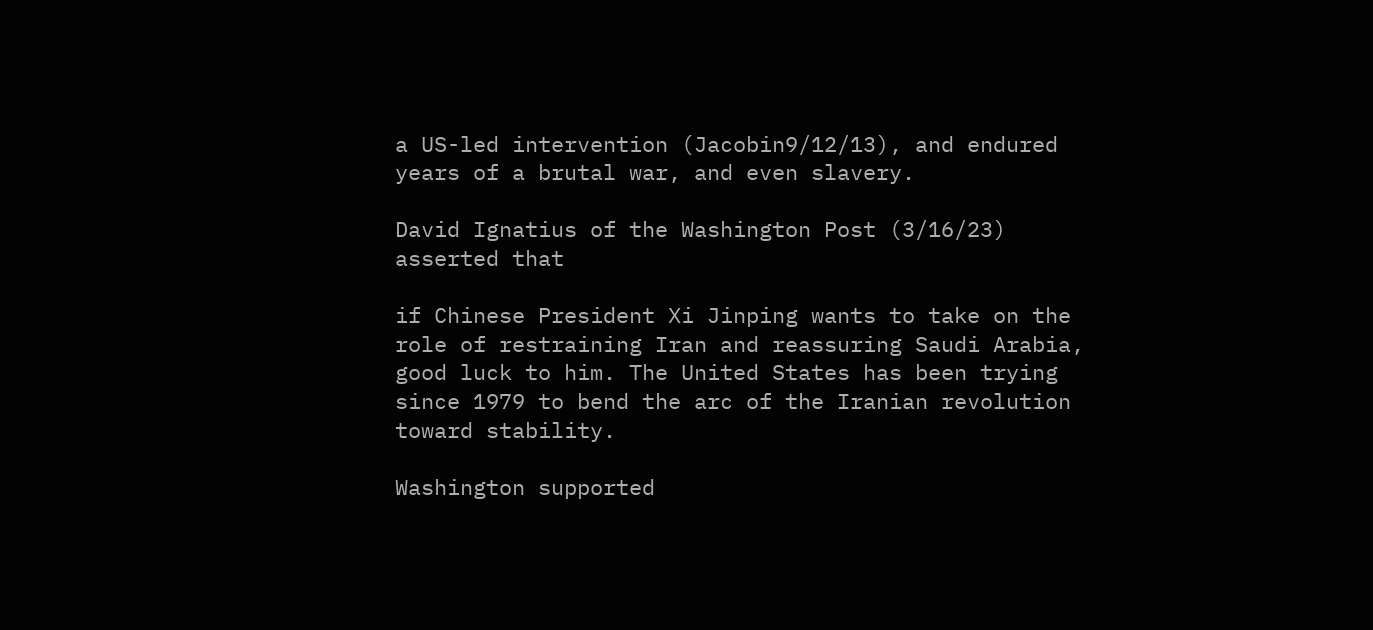a US-led intervention (Jacobin9/12/13), and endured years of a brutal war, and even slavery.

David Ignatius of the Washington Post (3/16/23) asserted that

if Chinese President Xi Jinping wants to take on the role of restraining Iran and reassuring Saudi Arabia, good luck to him. The United States has been trying since 1979 to bend the arc of the Iranian revolution toward stability.

Washington supported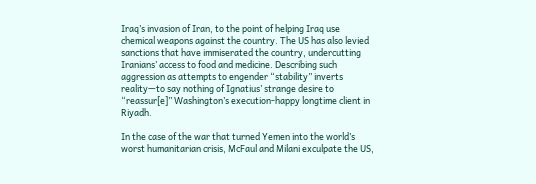Iraq’s invasion of Iran, to the point of helping Iraq use chemical weapons against the country. The US has also levied sanctions that have immiserated the country, undercutting Iranians’ access to food and medicine. Describing such aggression as attempts to engender “stability” inverts reality—to say nothing of Ignatius’ strange desire to “reassur[e]” Washington’s execution-happy longtime client in Riyadh.

In the case of the war that turned Yemen into the world’s worst humanitarian crisis, McFaul and Milani exculpate the US,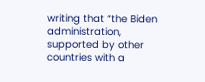writing that “the Biden administration, supported by other countries with a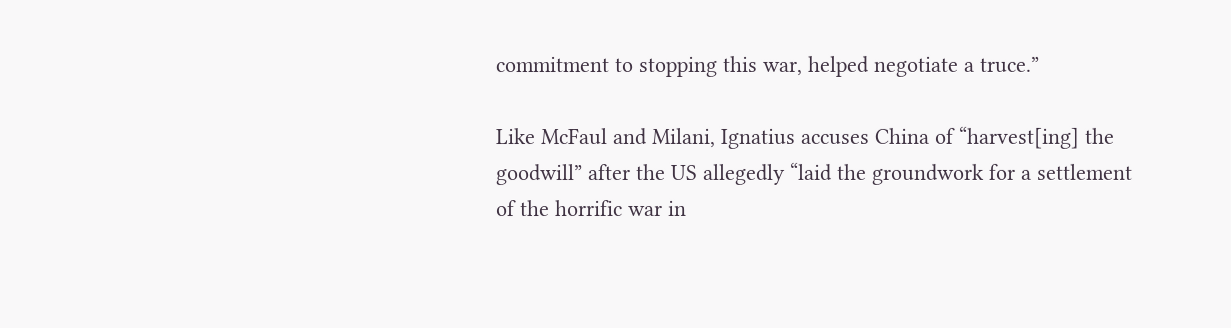commitment to stopping this war, helped negotiate a truce.”

Like McFaul and Milani, Ignatius accuses China of “harvest[ing] the goodwill” after the US allegedly “laid the groundwork for a settlement of the horrific war in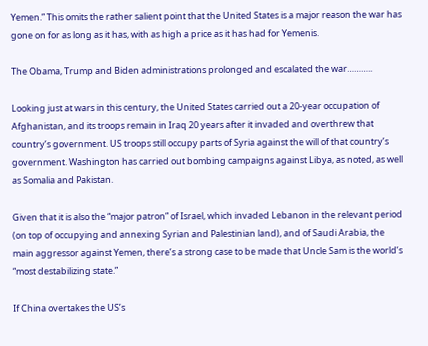Yemen.” This omits the rather salient point that the United States is a major reason the war has gone on for as long as it has, with as high a price as it has had for Yemenis.

The Obama, Trump and Biden administrations prolonged and escalated the war………..

Looking just at wars in this century, the United States carried out a 20-year occupation of Afghanistan, and its troops remain in Iraq 20 years after it invaded and overthrew that country’s government. US troops still occupy parts of Syria against the will of that country’s government. Washington has carried out bombing campaigns against Libya, as noted, as well as Somalia and Pakistan.

Given that it is also the “major patron” of Israel, which invaded Lebanon in the relevant period (on top of occupying and annexing Syrian and Palestinian land), and of Saudi Arabia, the main aggressor against Yemen, there’s a strong case to be made that Uncle Sam is the world’s “most destabilizing state.”

If China overtakes the US’s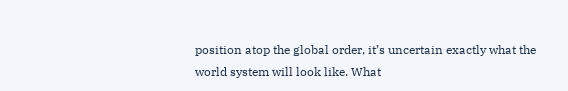position atop the global order, it’s uncertain exactly what the world system will look like. What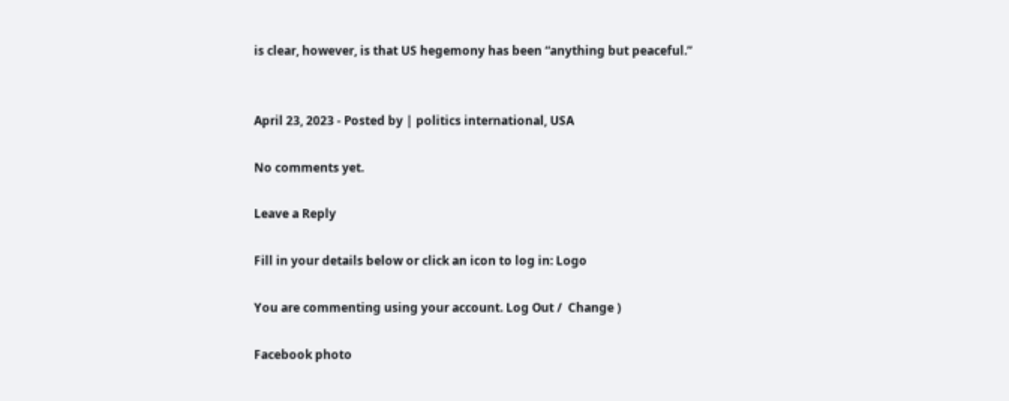is clear, however, is that US hegemony has been “anything but peaceful.”


April 23, 2023 - Posted by | politics international, USA

No comments yet.

Leave a Reply

Fill in your details below or click an icon to log in: Logo

You are commenting using your account. Log Out /  Change )

Facebook photo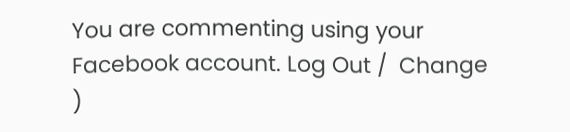You are commenting using your Facebook account. Log Out /  Change )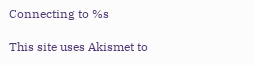Connecting to %s

This site uses Akismet to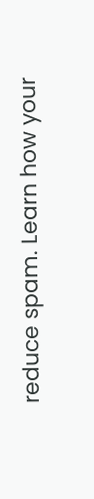reduce spam. Learn how your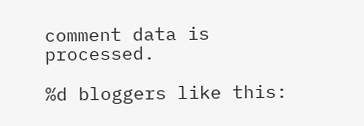comment data is processed.

%d bloggers like this: